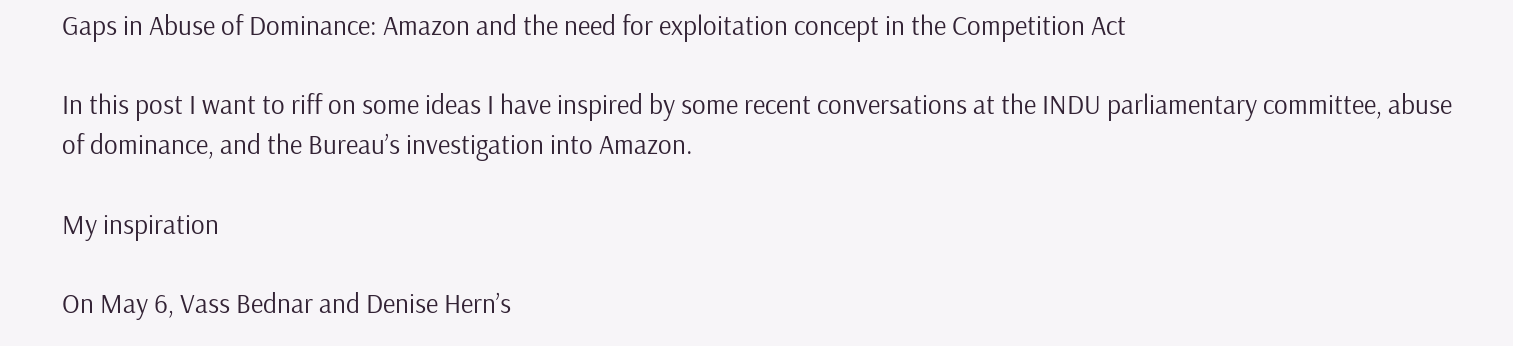Gaps in Abuse of Dominance: Amazon and the need for exploitation concept in the Competition Act

In this post I want to riff on some ideas I have inspired by some recent conversations at the INDU parliamentary committee, abuse of dominance, and the Bureau’s investigation into Amazon.

My inspiration

On May 6, Vass Bednar and Denise Hern’s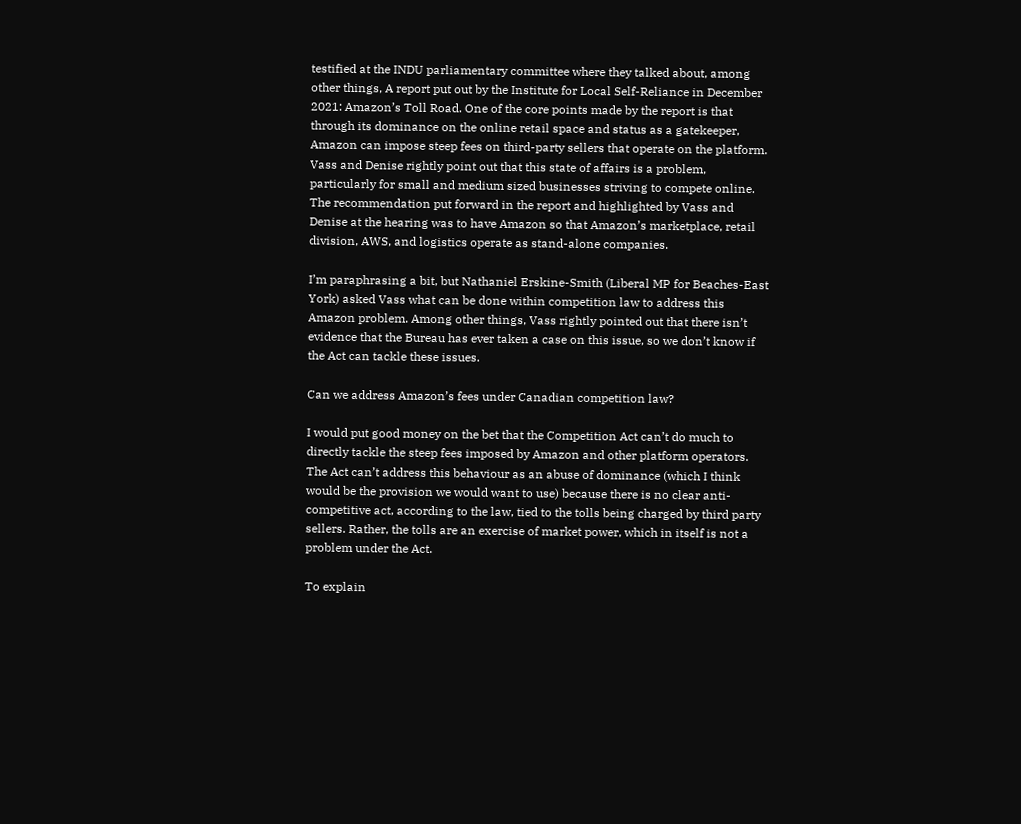testified at the INDU parliamentary committee where they talked about, among other things, A report put out by the Institute for Local Self-Reliance in December 2021: Amazon’s Toll Road. One of the core points made by the report is that through its dominance on the online retail space and status as a gatekeeper, Amazon can impose steep fees on third-party sellers that operate on the platform. Vass and Denise rightly point out that this state of affairs is a problem, particularly for small and medium sized businesses striving to compete online. The recommendation put forward in the report and highlighted by Vass and Denise at the hearing was to have Amazon so that Amazon’s marketplace, retail division, AWS, and logistics operate as stand-alone companies.

I’m paraphrasing a bit, but Nathaniel Erskine-Smith (Liberal MP for Beaches-East York) asked Vass what can be done within competition law to address this Amazon problem. Among other things, Vass rightly pointed out that there isn’t evidence that the Bureau has ever taken a case on this issue, so we don’t know if the Act can tackle these issues.

Can we address Amazon’s fees under Canadian competition law?

I would put good money on the bet that the Competition Act can’t do much to directly tackle the steep fees imposed by Amazon and other platform operators. The Act can’t address this behaviour as an abuse of dominance (which I think would be the provision we would want to use) because there is no clear anti-competitive act, according to the law, tied to the tolls being charged by third party sellers. Rather, the tolls are an exercise of market power, which in itself is not a problem under the Act.

To explain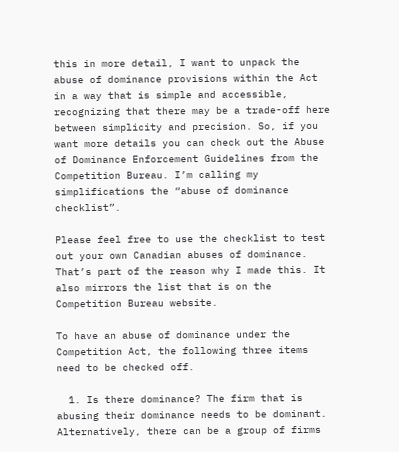this in more detail, I want to unpack the abuse of dominance provisions within the Act in a way that is simple and accessible, recognizing that there may be a trade-off here between simplicity and precision. So, if you want more details you can check out the Abuse of Dominance Enforcement Guidelines from the Competition Bureau. I’m calling my simplifications the “abuse of dominance checklist”.

Please feel free to use the checklist to test out your own Canadian abuses of dominance. That’s part of the reason why I made this. It also mirrors the list that is on the Competition Bureau website.

To have an abuse of dominance under the Competition Act, the following three items need to be checked off.

  1. Is there dominance? The firm that is abusing their dominance needs to be dominant. Alternatively, there can be a group of firms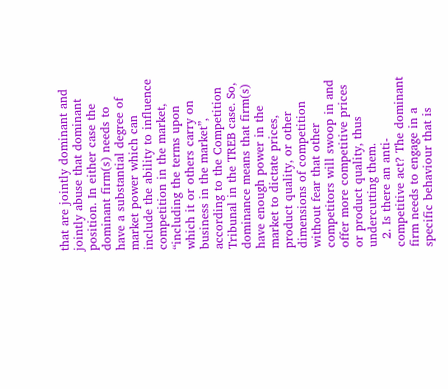that are jointly dominant and jointly abuse that dominant position. In either case the dominant firm(s) needs to have a substantial degree of market power which can include the ability to influence competition in the market, “including the terms upon which it or others carry on business in the market”, according to the Competition Tribunal in the TREB case. So, dominance means that firm(s) have enough power in the market to dictate prices, product quality, or other dimensions of competition without fear that other competitors will swoop in and offer more competitive prices or product quality, thus undercutting them.
  2. Is there an anti-competitive act? The dominant firm needs to engage in a specific behaviour that is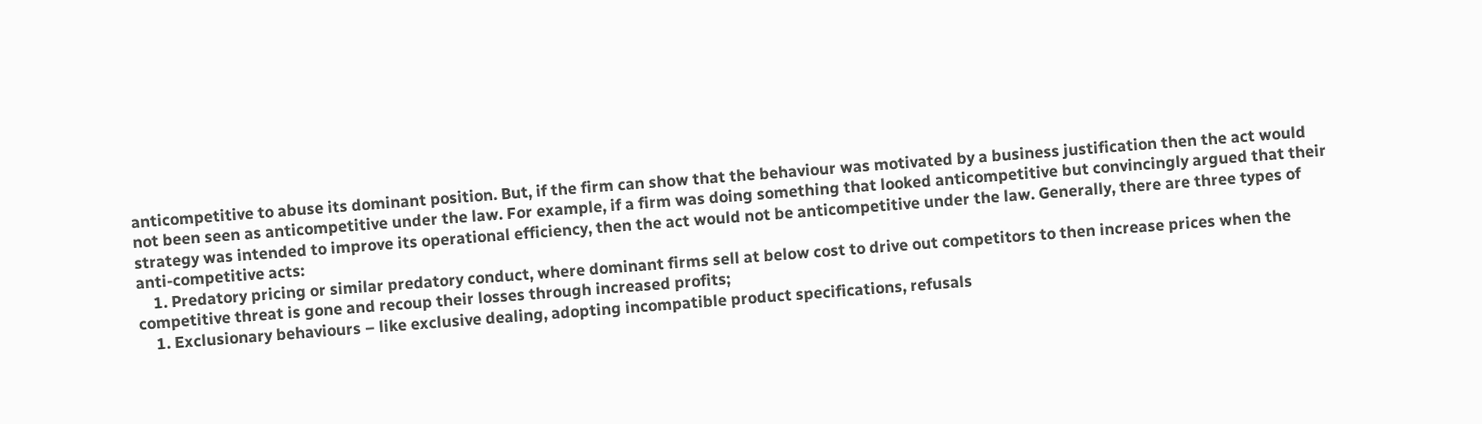anticompetitive to abuse its dominant position. But, if the firm can show that the behaviour was motivated by a business justification then the act would not been seen as anticompetitive under the law. For example, if a firm was doing something that looked anticompetitive but convincingly argued that their strategy was intended to improve its operational efficiency, then the act would not be anticompetitive under the law. Generally, there are three types of anti-competitive acts:
    1. Predatory pricing or similar predatory conduct, where dominant firms sell at below cost to drive out competitors to then increase prices when the competitive threat is gone and recoup their losses through increased profits;
    1. Exclusionary behaviours – like exclusive dealing, adopting incompatible product specifications, refusals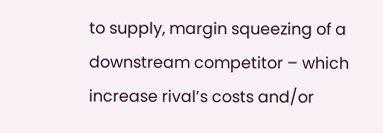to supply, margin squeezing of a downstream competitor – which increase rival’s costs and/or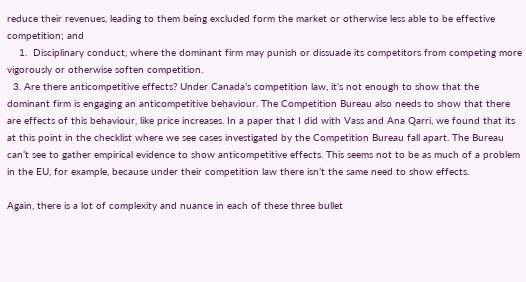reduce their revenues, leading to them being excluded form the market or otherwise less able to be effective competition; and
    1.  Disciplinary conduct, where the dominant firm may punish or dissuade its competitors from competing more vigorously or otherwise soften competition.
  3. Are there anticompetitive effects? Under Canada’s competition law, it’s not enough to show that the dominant firm is engaging an anticompetitive behaviour. The Competition Bureau also needs to show that there are effects of this behaviour, like price increases. In a paper that I did with Vass and Ana Qarri, we found that its at this point in the checklist where we see cases investigated by the Competition Bureau fall apart. The Bureau can’t see to gather empirical evidence to show anticompetitive effects. This seems not to be as much of a problem in the EU, for example, because under their competition law there isn’t the same need to show effects.

Again, there is a lot of complexity and nuance in each of these three bullet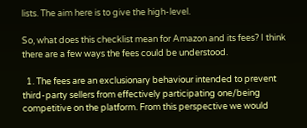lists. The aim here is to give the high-level.

So, what does this checklist mean for Amazon and its fees? I think there are a few ways the fees could be understood.

  1. The fees are an exclusionary behaviour intended to prevent third-party sellers from effectively participating one/being competitive on the platform. From this perspective we would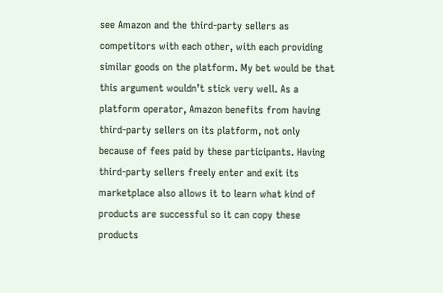see Amazon and the third-party sellers as competitors with each other, with each providing similar goods on the platform. My bet would be that this argument wouldn’t stick very well. As a platform operator, Amazon benefits from having third-party sellers on its platform, not only because of fees paid by these participants. Having third-party sellers freely enter and exit its marketplace also allows it to learn what kind of products are successful so it can copy these products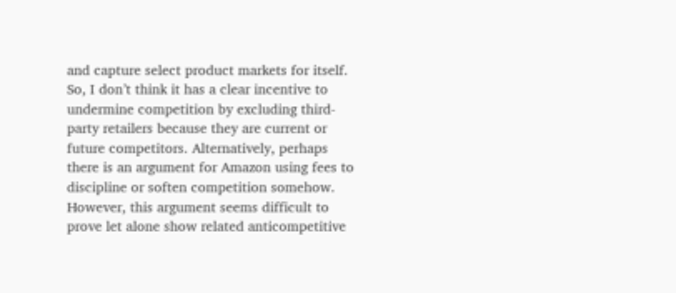and capture select product markets for itself. So, I don’t think it has a clear incentive to undermine competition by excluding third-party retailers because they are current or future competitors. Alternatively, perhaps there is an argument for Amazon using fees to discipline or soften competition somehow. However, this argument seems difficult to prove let alone show related anticompetitive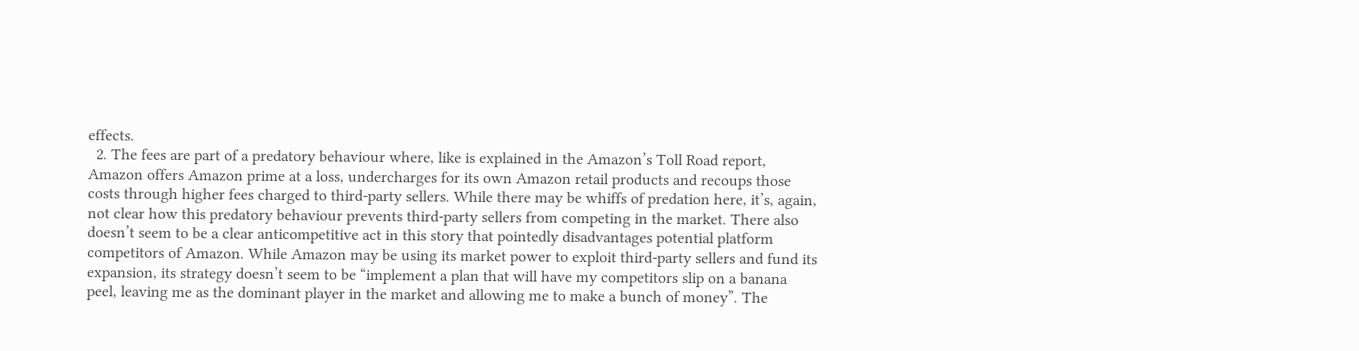effects.
  2. The fees are part of a predatory behaviour where, like is explained in the Amazon’s Toll Road report, Amazon offers Amazon prime at a loss, undercharges for its own Amazon retail products and recoups those costs through higher fees charged to third-party sellers. While there may be whiffs of predation here, it’s, again, not clear how this predatory behaviour prevents third-party sellers from competing in the market. There also doesn’t seem to be a clear anticompetitive act in this story that pointedly disadvantages potential platform competitors of Amazon. While Amazon may be using its market power to exploit third-party sellers and fund its expansion, its strategy doesn’t seem to be “implement a plan that will have my competitors slip on a banana peel, leaving me as the dominant player in the market and allowing me to make a bunch of money”. The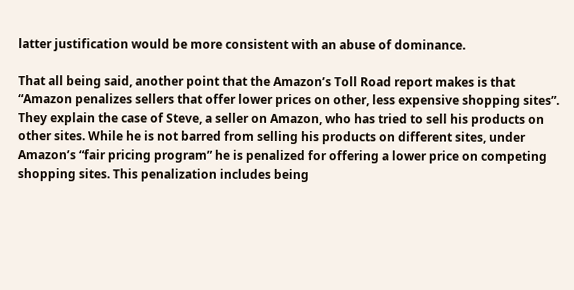latter justification would be more consistent with an abuse of dominance.

That all being said, another point that the Amazon’s Toll Road report makes is that “Amazon penalizes sellers that offer lower prices on other, less expensive shopping sites”. They explain the case of Steve, a seller on Amazon, who has tried to sell his products on other sites. While he is not barred from selling his products on different sites, under Amazon’s “fair pricing program” he is penalized for offering a lower price on competing shopping sites. This penalization includes being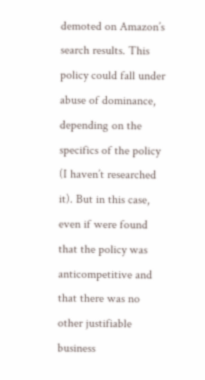demoted on Amazon’s search results. This policy could fall under abuse of dominance, depending on the specifics of the policy (I haven’t researched it). But in this case, even if were found that the policy was anticompetitive and that there was no other justifiable business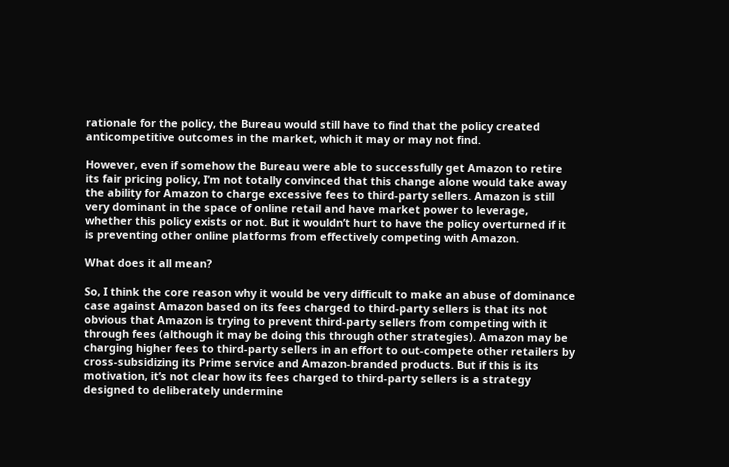rationale for the policy, the Bureau would still have to find that the policy created anticompetitive outcomes in the market, which it may or may not find.

However, even if somehow the Bureau were able to successfully get Amazon to retire its fair pricing policy, I’m not totally convinced that this change alone would take away the ability for Amazon to charge excessive fees to third-party sellers. Amazon is still very dominant in the space of online retail and have market power to leverage, whether this policy exists or not. But it wouldn’t hurt to have the policy overturned if it is preventing other online platforms from effectively competing with Amazon.

What does it all mean?

So, I think the core reason why it would be very difficult to make an abuse of dominance case against Amazon based on its fees charged to third-party sellers is that its not obvious that Amazon is trying to prevent third-party sellers from competing with it through fees (although it may be doing this through other strategies). Amazon may be charging higher fees to third-party sellers in an effort to out-compete other retailers by cross-subsidizing its Prime service and Amazon-branded products. But if this is its motivation, it’s not clear how its fees charged to third-party sellers is a strategy designed to deliberately undermine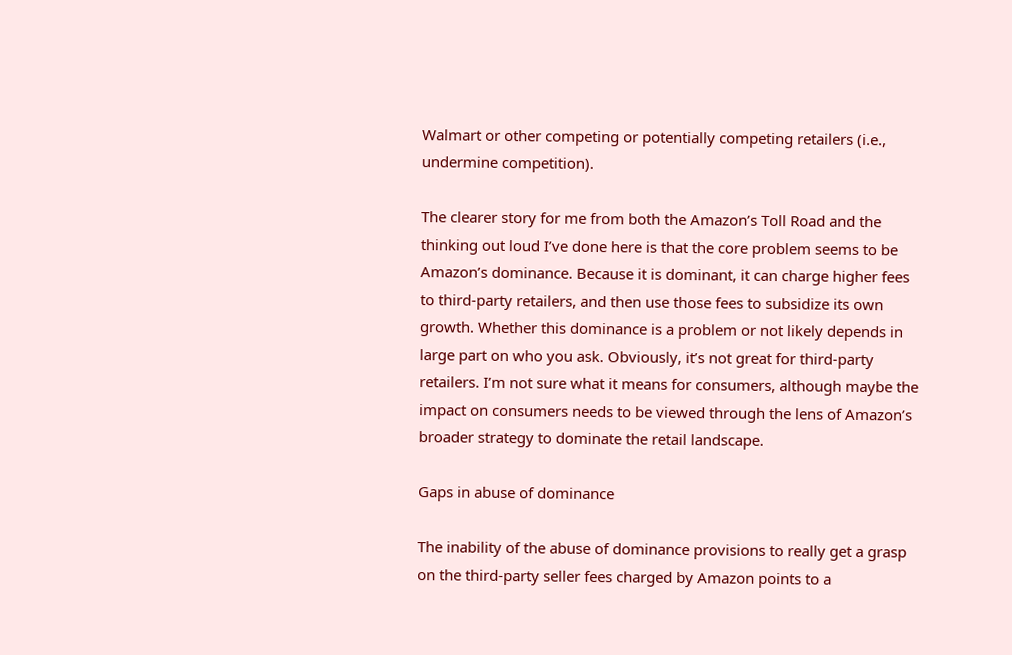Walmart or other competing or potentially competing retailers (i.e., undermine competition).

The clearer story for me from both the Amazon’s Toll Road and the thinking out loud I’ve done here is that the core problem seems to be Amazon’s dominance. Because it is dominant, it can charge higher fees to third-party retailers, and then use those fees to subsidize its own growth. Whether this dominance is a problem or not likely depends in large part on who you ask. Obviously, it’s not great for third-party retailers. I’m not sure what it means for consumers, although maybe the impact on consumers needs to be viewed through the lens of Amazon’s broader strategy to dominate the retail landscape.

Gaps in abuse of dominance

The inability of the abuse of dominance provisions to really get a grasp on the third-party seller fees charged by Amazon points to a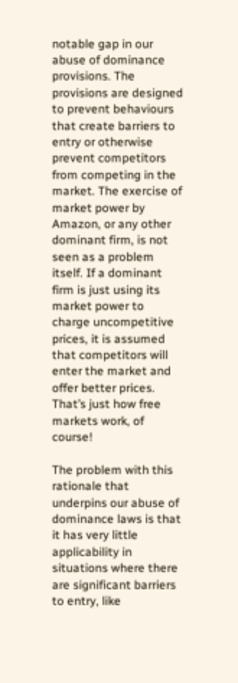notable gap in our abuse of dominance provisions. The provisions are designed to prevent behaviours that create barriers to entry or otherwise prevent competitors from competing in the market. The exercise of market power by Amazon, or any other dominant firm, is not seen as a problem itself. If a dominant firm is just using its market power to charge uncompetitive prices, it is assumed that competitors will enter the market and offer better prices. That’s just how free markets work, of course!

The problem with this rationale that underpins our abuse of dominance laws is that it has very little applicability in situations where there are significant barriers to entry, like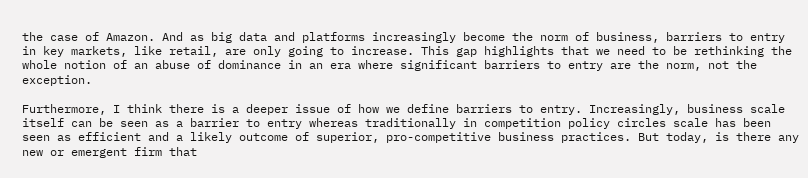the case of Amazon. And as big data and platforms increasingly become the norm of business, barriers to entry in key markets, like retail, are only going to increase. This gap highlights that we need to be rethinking the whole notion of an abuse of dominance in an era where significant barriers to entry are the norm, not the exception.

Furthermore, I think there is a deeper issue of how we define barriers to entry. Increasingly, business scale itself can be seen as a barrier to entry whereas traditionally in competition policy circles scale has been seen as efficient and a likely outcome of superior, pro-competitive business practices. But today, is there any new or emergent firm that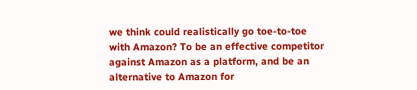we think could realistically go toe-to-toe with Amazon? To be an effective competitor against Amazon as a platform, and be an alternative to Amazon for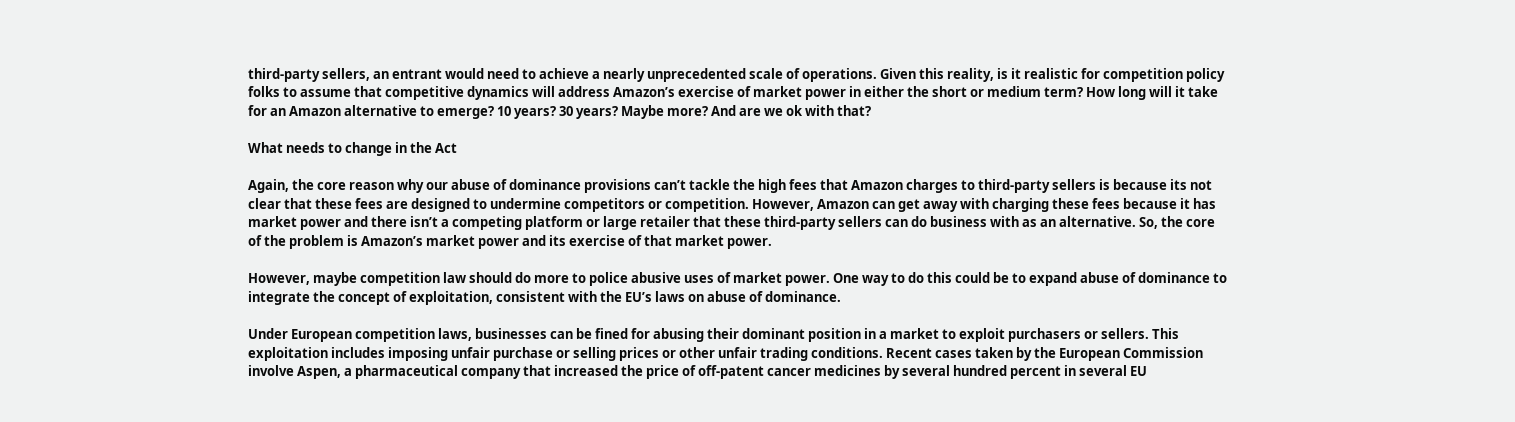third-party sellers, an entrant would need to achieve a nearly unprecedented scale of operations. Given this reality, is it realistic for competition policy folks to assume that competitive dynamics will address Amazon’s exercise of market power in either the short or medium term? How long will it take for an Amazon alternative to emerge? 10 years? 30 years? Maybe more? And are we ok with that?

What needs to change in the Act

Again, the core reason why our abuse of dominance provisions can’t tackle the high fees that Amazon charges to third-party sellers is because its not clear that these fees are designed to undermine competitors or competition. However, Amazon can get away with charging these fees because it has market power and there isn’t a competing platform or large retailer that these third-party sellers can do business with as an alternative. So, the core of the problem is Amazon’s market power and its exercise of that market power.

However, maybe competition law should do more to police abusive uses of market power. One way to do this could be to expand abuse of dominance to integrate the concept of exploitation, consistent with the EU’s laws on abuse of dominance.

Under European competition laws, businesses can be fined for abusing their dominant position in a market to exploit purchasers or sellers. This exploitation includes imposing unfair purchase or selling prices or other unfair trading conditions. Recent cases taken by the European Commission involve Aspen, a pharmaceutical company that increased the price of off-patent cancer medicines by several hundred percent in several EU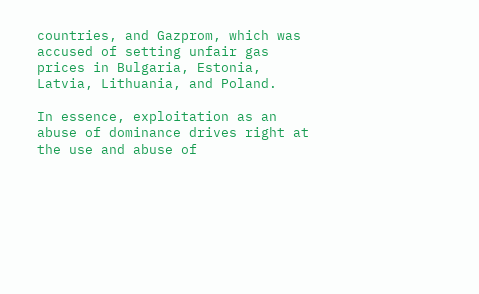countries, and Gazprom, which was accused of setting unfair gas prices in Bulgaria, Estonia, Latvia, Lithuania, and Poland.

In essence, exploitation as an abuse of dominance drives right at the use and abuse of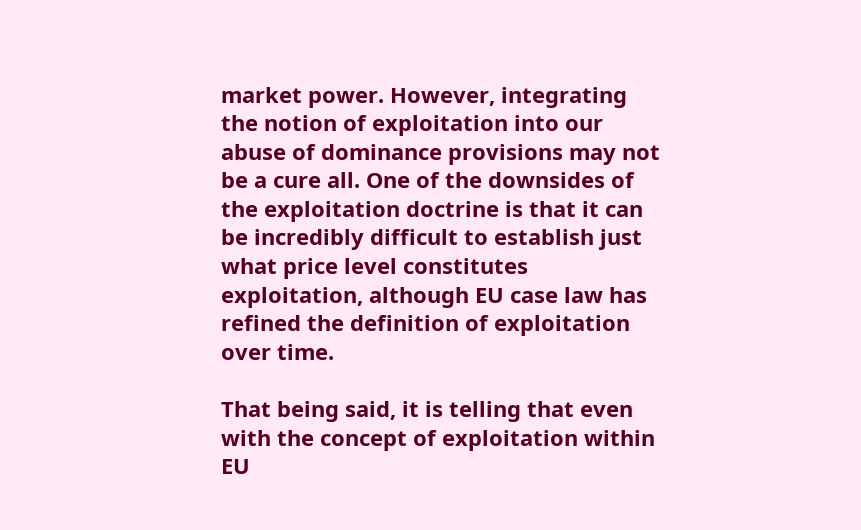market power. However, integrating the notion of exploitation into our abuse of dominance provisions may not be a cure all. One of the downsides of the exploitation doctrine is that it can be incredibly difficult to establish just what price level constitutes exploitation, although EU case law has refined the definition of exploitation over time.

That being said, it is telling that even with the concept of exploitation within EU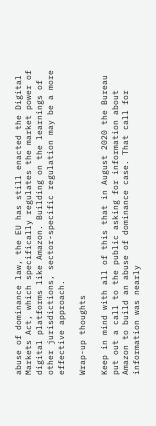abuse of dominance law, the EU has still enacted the Digital Markets Act, which specifically regulates the market power of digital platforms like Amazon. Building on the learnings of other jurisdictions, sector-specific regulation may be a more effective approach.

Wrap-up thoughts

Keep in mind with all of this that in August 2020 the Bureau put out a call to the public asking for information about Amazon to build an abuse of dominance case. That call for information was nearly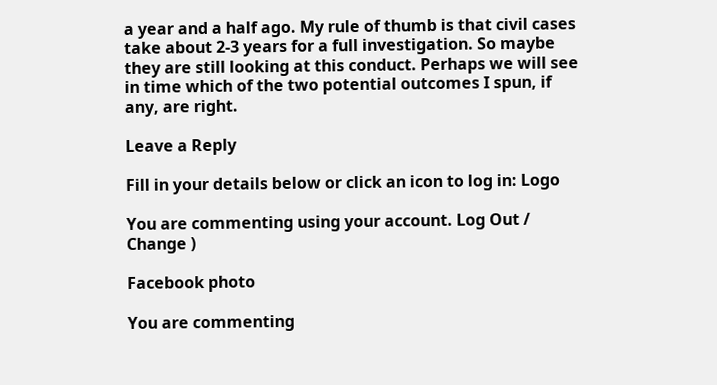a year and a half ago. My rule of thumb is that civil cases take about 2-3 years for a full investigation. So maybe they are still looking at this conduct. Perhaps we will see in time which of the two potential outcomes I spun, if any, are right.

Leave a Reply

Fill in your details below or click an icon to log in: Logo

You are commenting using your account. Log Out /  Change )

Facebook photo

You are commenting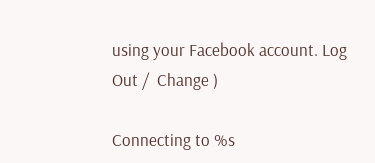using your Facebook account. Log Out /  Change )

Connecting to %s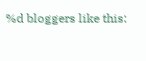%d bloggers like this: